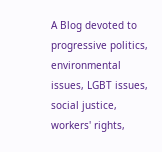A Blog devoted to progressive politics, environmental issues, LGBT issues, social justice, workers' rights,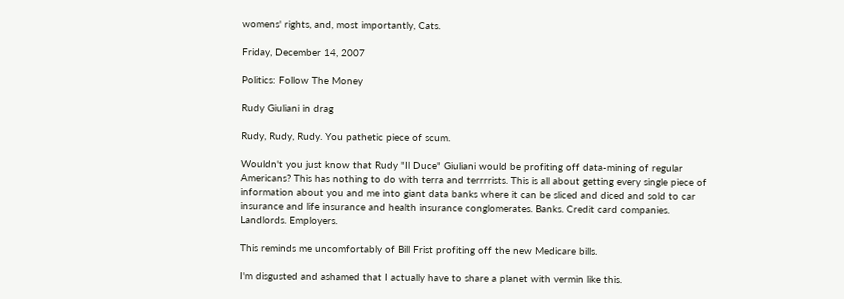womens' rights, and, most importantly, Cats.

Friday, December 14, 2007

Politics: Follow The Money

Rudy Giuliani in drag

Rudy, Rudy, Rudy. You pathetic piece of scum.

Wouldn't you just know that Rudy "Il Duce" Giuliani would be profiting off data-mining of regular Americans? This has nothing to do with terra and terrrrists. This is all about getting every single piece of information about you and me into giant data banks where it can be sliced and diced and sold to car insurance and life insurance and health insurance conglomerates. Banks. Credit card companies. Landlords. Employers.

This reminds me uncomfortably of Bill Frist profiting off the new Medicare bills.

I'm disgusted and ashamed that I actually have to share a planet with vermin like this.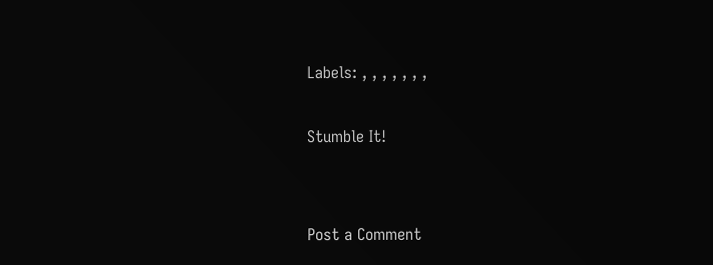Labels: , , , , , , ,

Stumble It!


Post a Comment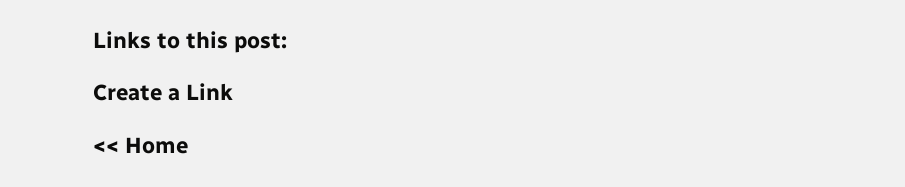Links to this post:

Create a Link

<< Home